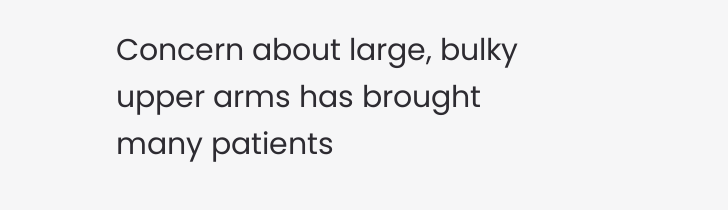Concern about large, bulky upper arms has brought many patients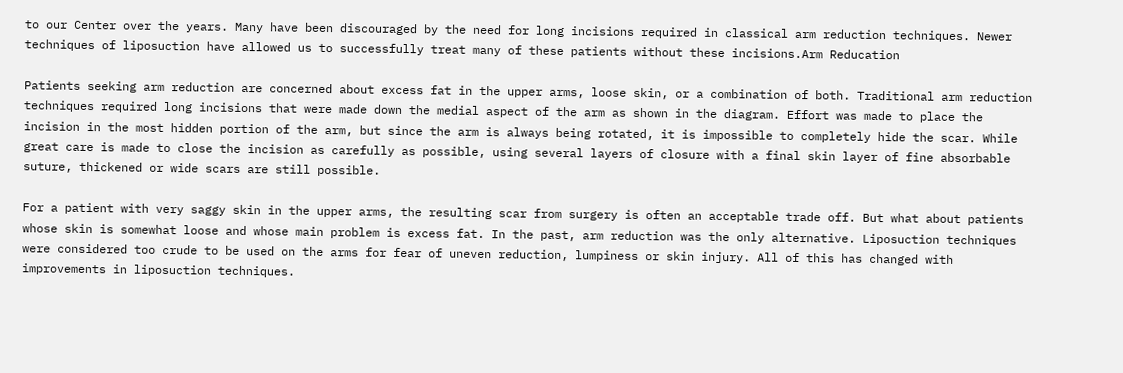to our Center over the years. Many have been discouraged by the need for long incisions required in classical arm reduction techniques. Newer techniques of liposuction have allowed us to successfully treat many of these patients without these incisions.Arm Reducation

Patients seeking arm reduction are concerned about excess fat in the upper arms, loose skin, or a combination of both. Traditional arm reduction techniques required long incisions that were made down the medial aspect of the arm as shown in the diagram. Effort was made to place the incision in the most hidden portion of the arm, but since the arm is always being rotated, it is impossible to completely hide the scar. While great care is made to close the incision as carefully as possible, using several layers of closure with a final skin layer of fine absorbable suture, thickened or wide scars are still possible.

For a patient with very saggy skin in the upper arms, the resulting scar from surgery is often an acceptable trade off. But what about patients whose skin is somewhat loose and whose main problem is excess fat. In the past, arm reduction was the only alternative. Liposuction techniques were considered too crude to be used on the arms for fear of uneven reduction, lumpiness or skin injury. All of this has changed with improvements in liposuction techniques.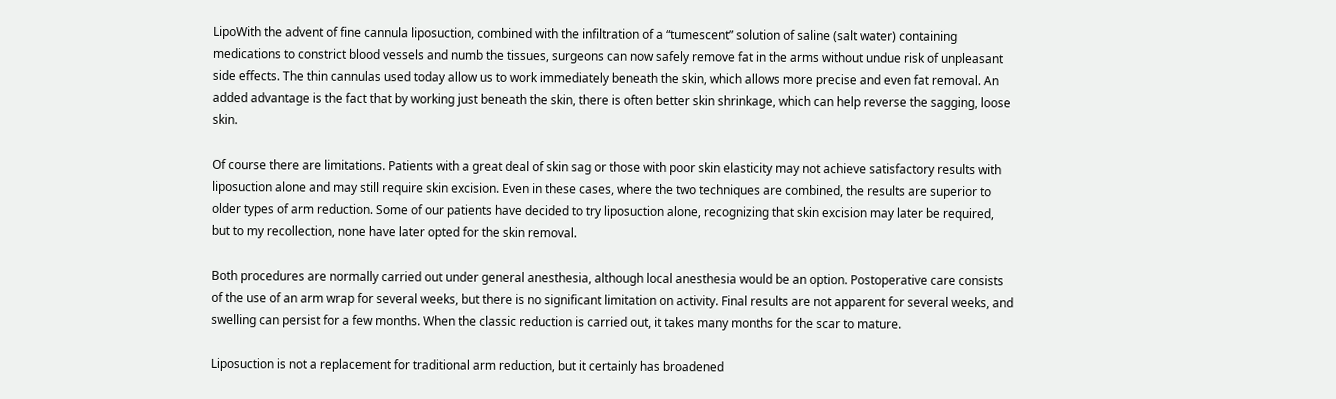LipoWith the advent of fine cannula liposuction, combined with the infiltration of a “tumescent” solution of saline (salt water) containing medications to constrict blood vessels and numb the tissues, surgeons can now safely remove fat in the arms without undue risk of unpleasant side effects. The thin cannulas used today allow us to work immediately beneath the skin, which allows more precise and even fat removal. An added advantage is the fact that by working just beneath the skin, there is often better skin shrinkage, which can help reverse the sagging, loose skin.

Of course there are limitations. Patients with a great deal of skin sag or those with poor skin elasticity may not achieve satisfactory results with liposuction alone and may still require skin excision. Even in these cases, where the two techniques are combined, the results are superior to older types of arm reduction. Some of our patients have decided to try liposuction alone, recognizing that skin excision may later be required, but to my recollection, none have later opted for the skin removal.

Both procedures are normally carried out under general anesthesia, although local anesthesia would be an option. Postoperative care consists of the use of an arm wrap for several weeks, but there is no significant limitation on activity. Final results are not apparent for several weeks, and swelling can persist for a few months. When the classic reduction is carried out, it takes many months for the scar to mature.

Liposuction is not a replacement for traditional arm reduction, but it certainly has broadened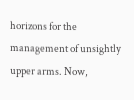horizons for the management of unsightly upper arms. Now,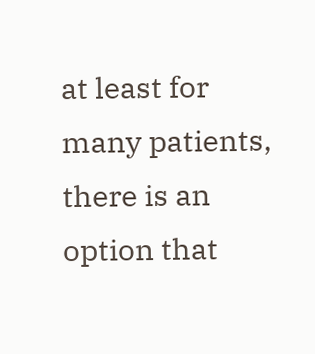at least for many patients, there is an option that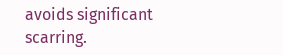avoids significant scarring.